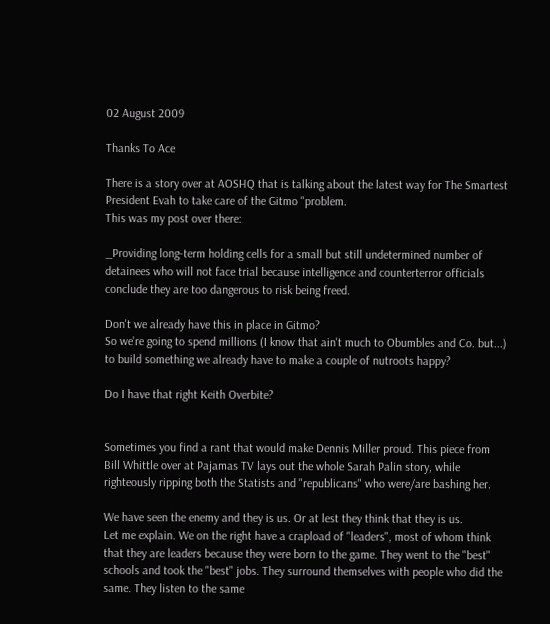02 August 2009

Thanks To Ace

There is a story over at AOSHQ that is talking about the latest way for The Smartest President Evah to take care of the Gitmo "problem.
This was my post over there:

_Providing long-term holding cells for a small but still undetermined number of detainees who will not face trial because intelligence and counterterror officials conclude they are too dangerous to risk being freed.

Don't we already have this in place in Gitmo?
So we're going to spend millions (I know that ain't much to Obumbles and Co. but...) to build something we already have to make a couple of nutroots happy?

Do I have that right Keith Overbite?


Sometimes you find a rant that would make Dennis Miller proud. This piece from Bill Whittle over at Pajamas TV lays out the whole Sarah Palin story, while righteously ripping both the Statists and "republicans" who were/are bashing her.

We have seen the enemy and they is us. Or at lest they think that they is us.
Let me explain. We on the right have a crapload of "leaders", most of whom think that they are leaders because they were born to the game. They went to the "best" schools and took the "best" jobs. They surround themselves with people who did the same. They listen to the same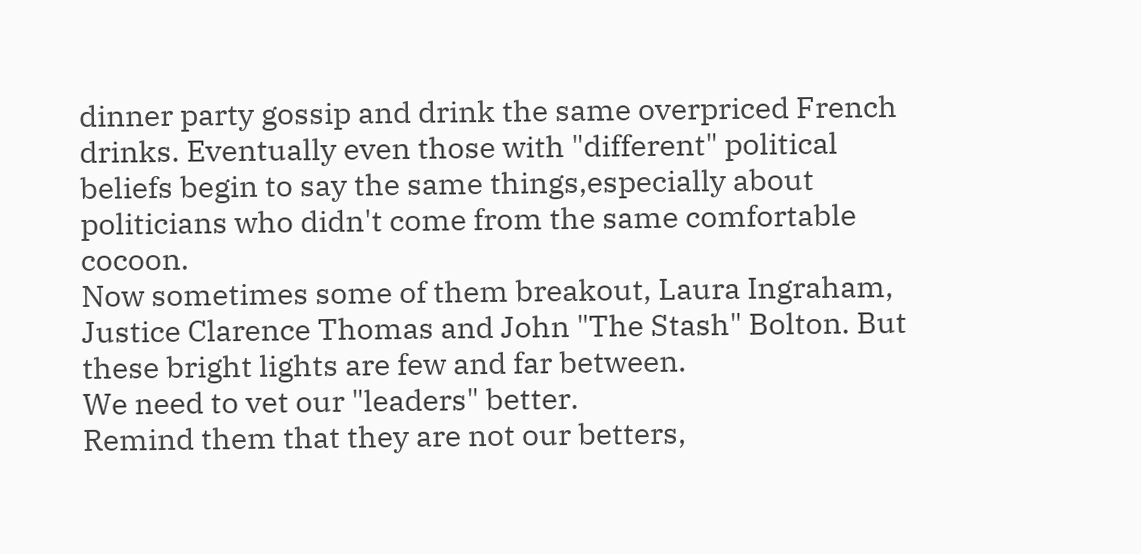dinner party gossip and drink the same overpriced French drinks. Eventually even those with "different" political beliefs begin to say the same things,especially about politicians who didn't come from the same comfortable cocoon.
Now sometimes some of them breakout, Laura Ingraham, Justice Clarence Thomas and John "The Stash" Bolton. But these bright lights are few and far between.
We need to vet our "leaders" better.
Remind them that they are not our betters,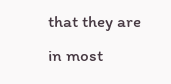that they are in most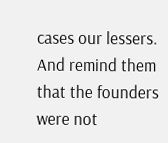cases our lessers. And remind them that the founders were not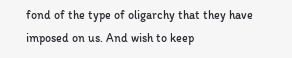fond of the type of oligarchy that they have imposed on us. And wish to keep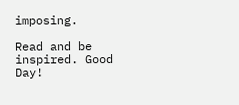imposing.

Read and be inspired. Good Day!